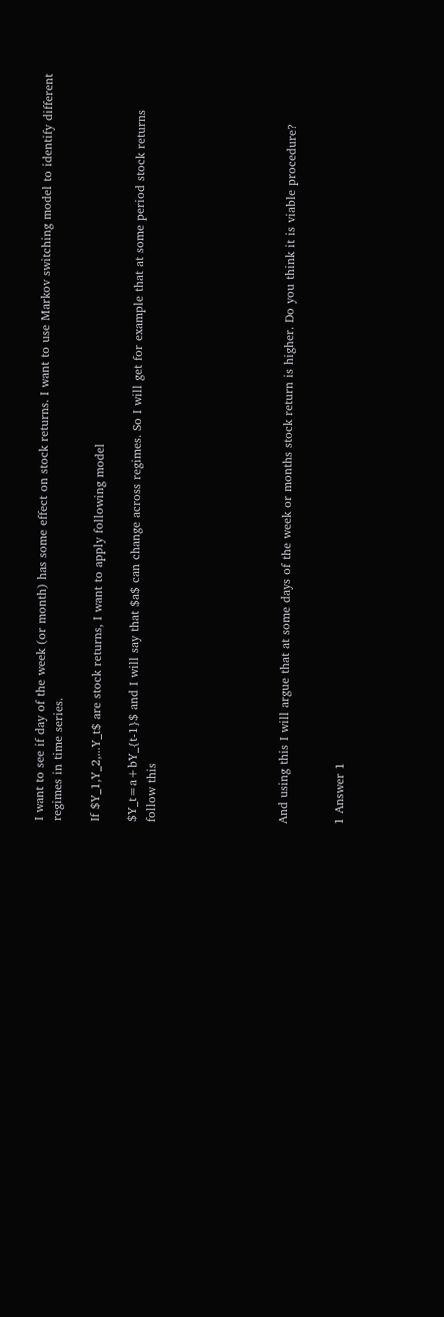I want to see if day of the week (or month) has some effect on stock returns. I want to use Markov switching model to identify different regimes in time series.

If $Y_1,Y_2,...Y_t$ are stock returns, I want to apply following model

$Y_t=a+bY_{t-1}$ and I will say that $a$ can change across regimes. So I will get for example that at some period stock returns follow this






And using this I will argue that at some days of the week or months stock return is higher. Do you think it is viable procedure?


1 Answer 1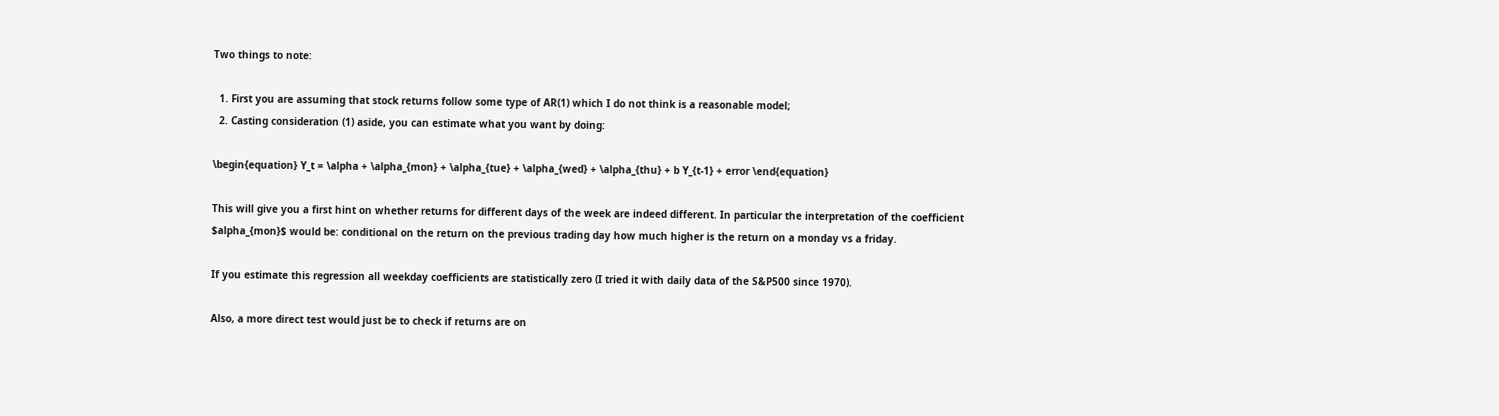Two things to note:

  1. First you are assuming that stock returns follow some type of AR(1) which I do not think is a reasonable model;
  2. Casting consideration (1) aside, you can estimate what you want by doing:

\begin{equation} Y_t = \alpha + \alpha_{mon} + \alpha_{tue} + \alpha_{wed} + \alpha_{thu} + b Y_{t-1} + error \end{equation}

This will give you a first hint on whether returns for different days of the week are indeed different. In particular the interpretation of the coefficient $alpha_{mon}$ would be: conditional on the return on the previous trading day how much higher is the return on a monday vs a friday.

If you estimate this regression all weekday coefficients are statistically zero (I tried it with daily data of the S&P500 since 1970).

Also, a more direct test would just be to check if returns are on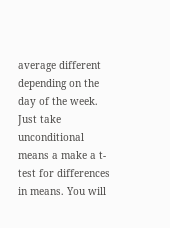average different depending on the day of the week. Just take unconditional means a make a t-test for differences in means. You will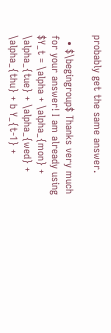probably get the same answer.

  • $\begingroup$ Thanks very much for your answer! I am already using $Y_t = \alpha + \alpha_{mon} + \alpha_{tue} + \alpha_{wed} + \alpha_{thu} + b Y_{t-1} +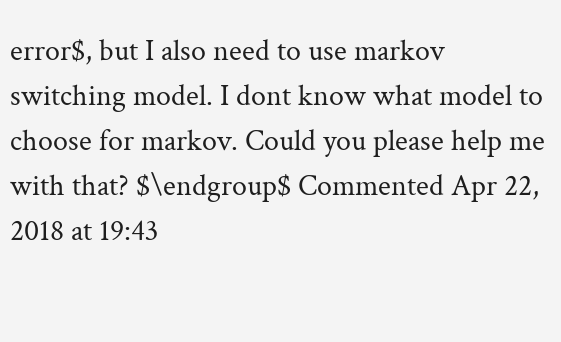error$, but I also need to use markov switching model. I dont know what model to choose for markov. Could you please help me with that? $\endgroup$ Commented Apr 22, 2018 at 19:43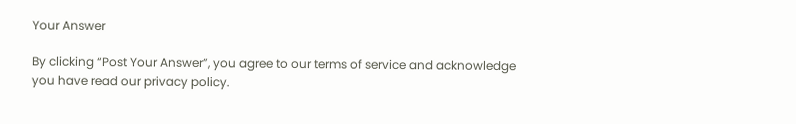Your Answer

By clicking “Post Your Answer”, you agree to our terms of service and acknowledge you have read our privacy policy.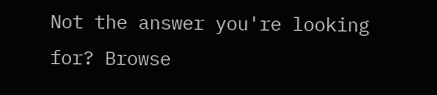Not the answer you're looking for? Browse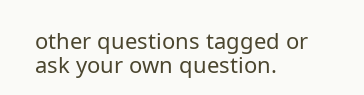other questions tagged or ask your own question.